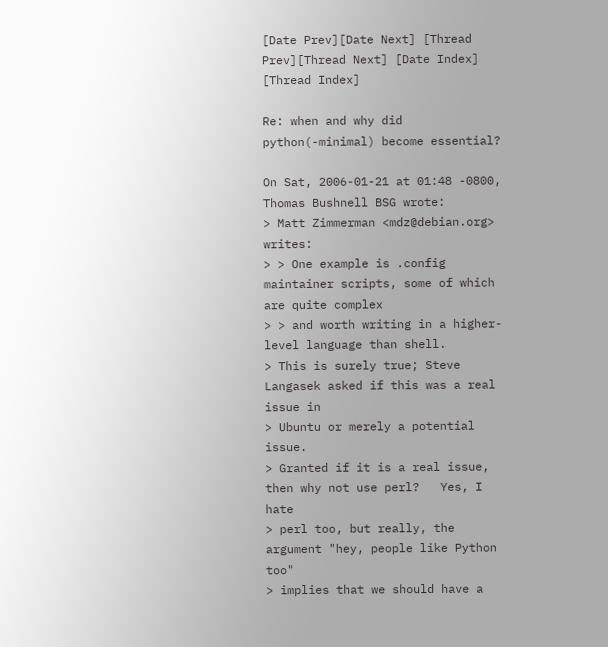[Date Prev][Date Next] [Thread Prev][Thread Next] [Date Index] [Thread Index]

Re: when and why did python(-minimal) become essential?

On Sat, 2006-01-21 at 01:48 -0800, Thomas Bushnell BSG wrote:
> Matt Zimmerman <mdz@debian.org> writes:
> > One example is .config maintainer scripts, some of which are quite complex
> > and worth writing in a higher-level language than shell.
> This is surely true; Steve Langasek asked if this was a real issue in
> Ubuntu or merely a potential issue.
> Granted if it is a real issue, then why not use perl?   Yes, I hate
> perl too, but really, the argument "hey, people like Python too"
> implies that we should have a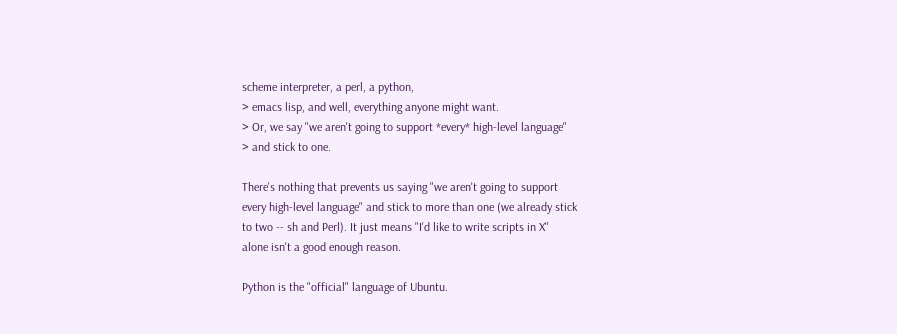scheme interpreter, a perl, a python,
> emacs lisp, and well, everything anyone might want.
> Or, we say "we aren't going to support *every* high-level language"
> and stick to one.

There's nothing that prevents us saying "we aren't going to support
every high-level language" and stick to more than one (we already stick
to two -- sh and Perl). It just means "I'd like to write scripts in X"
alone isn't a good enough reason.

Python is the "official" language of Ubuntu.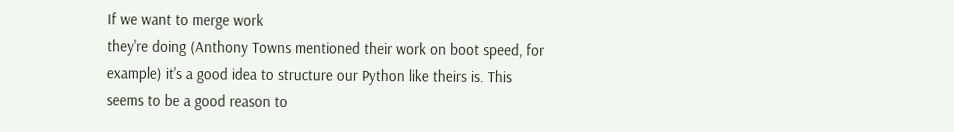If we want to merge work
they're doing (Anthony Towns mentioned their work on boot speed, for
example) it's a good idea to structure our Python like theirs is. This
seems to be a good reason to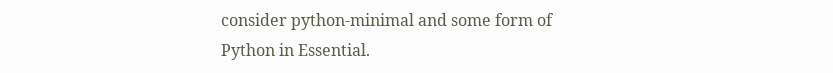consider python-minimal and some form of
Python in Essential.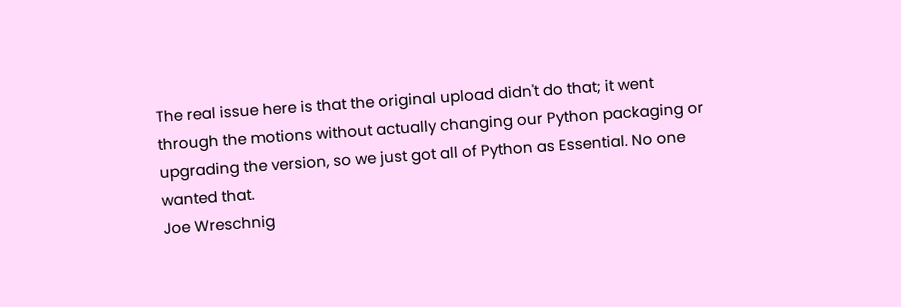The real issue here is that the original upload didn't do that; it went
through the motions without actually changing our Python packaging or
upgrading the version, so we just got all of Python as Essential. No one
wanted that.
Joe Wreschnig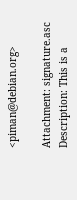<piman@debian.org>

Attachment: signature.asc
Description: This is a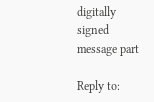digitally signed message part

Reply to: